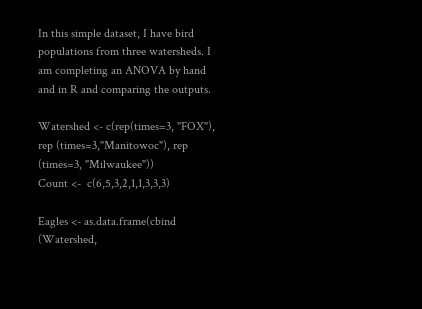In this simple dataset, I have bird populations from three watersheds. I am completing an ANOVA by hand and in R and comparing the outputs.

Watershed <- c(rep(times=3, "FOX"), rep (times=3,"Manitowoc"), rep (times=3, "Milwaukee"))
Count <-  c(6,5,3,2,1,1,3,3,3)

Eagles <- as.data.frame(cbind (Watershed,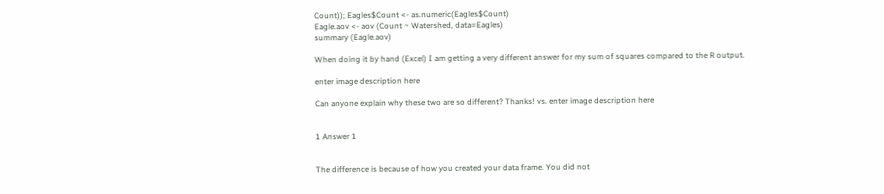Count)); Eagles$Count <- as.numeric(Eagles$Count)
Eagle.aov <- aov (Count ~ Watershed, data=Eagles)
summary (Eagle.aov)

When doing it by hand (Excel) I am getting a very different answer for my sum of squares compared to the R output.

enter image description here

Can anyone explain why these two are so different? Thanks! vs. enter image description here


1 Answer 1


The difference is because of how you created your data frame. You did not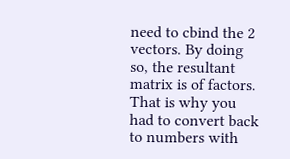need to cbind the 2 vectors. By doing so, the resultant matrix is of factors. That is why you had to convert back to numbers with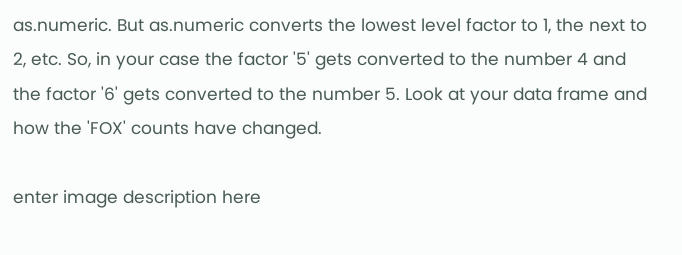as.numeric. But as.numeric converts the lowest level factor to 1, the next to 2, etc. So, in your case the factor '5' gets converted to the number 4 and the factor '6' gets converted to the number 5. Look at your data frame and how the 'FOX' counts have changed.

enter image description here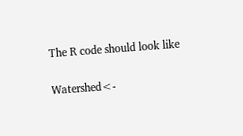The R code should look like

Watershed<-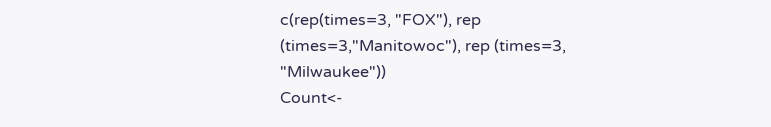c(rep(times=3, "FOX"), rep (times=3,"Manitowoc"), rep (times=3, "Milwaukee"))
Count<-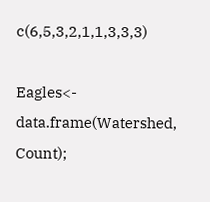c(6,5,3,2,1,1,3,3,3)

Eagles<- data.frame(Watershed, Count);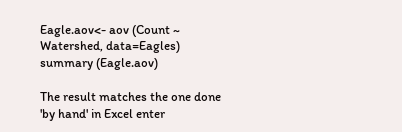Eagle.aov<- aov (Count ~ Watershed, data=Eagles)
summary (Eagle.aov)

The result matches the one done 'by hand' in Excel enter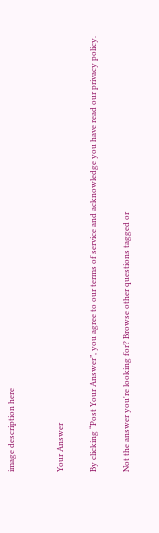image description here


Your Answer

By clicking “Post Your Answer”, you agree to our terms of service and acknowledge you have read our privacy policy.

Not the answer you're looking for? Browse other questions tagged or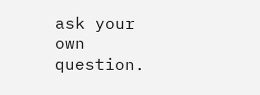ask your own question.